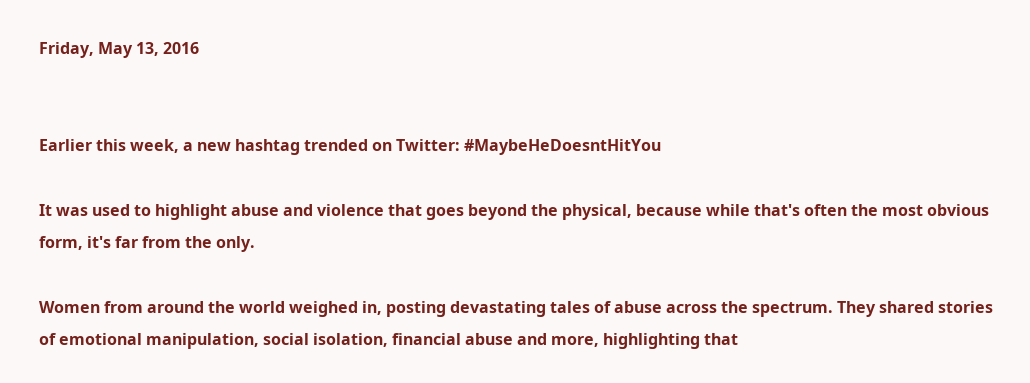Friday, May 13, 2016


Earlier this week, a new hashtag trended on Twitter: #MaybeHeDoesntHitYou

It was used to highlight abuse and violence that goes beyond the physical, because while that's often the most obvious form, it's far from the only.

Women from around the world weighed in, posting devastating tales of abuse across the spectrum. They shared stories of emotional manipulation, social isolation, financial abuse and more, highlighting that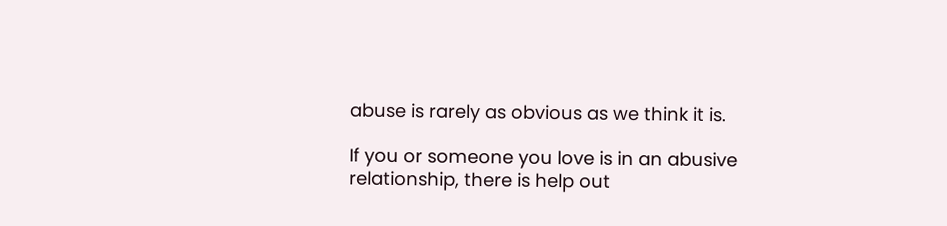abuse is rarely as obvious as we think it is.

If you or someone you love is in an abusive relationship, there is help out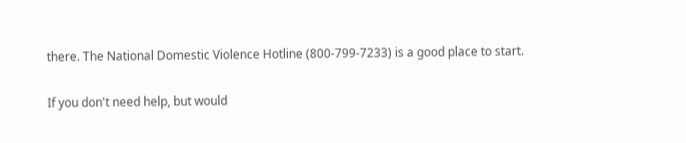there. The National Domestic Violence Hotline (800-799-7233) is a good place to start.

If you don't need help, but would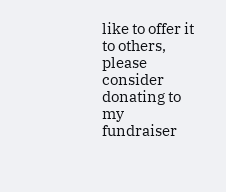like to offer it to others, please consider donating to my fundraiser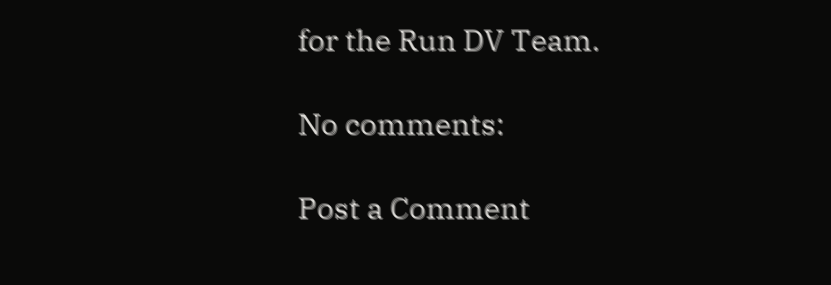for the Run DV Team.

No comments:

Post a Comment